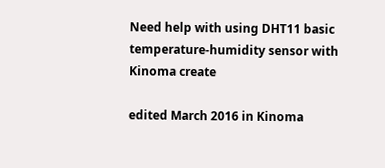Need help with using DHT11 basic temperature-humidity sensor with Kinoma create

edited March 2016 in Kinoma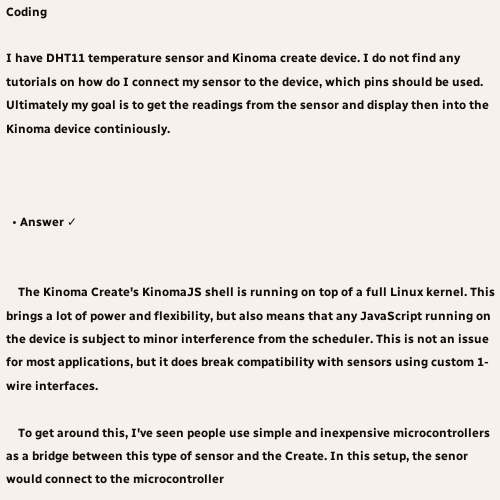Coding

I have DHT11 temperature sensor and Kinoma create device. I do not find any tutorials on how do I connect my sensor to the device, which pins should be used. Ultimately my goal is to get the readings from the sensor and display then into the Kinoma device continiously.



  • Answer ✓


    The Kinoma Create's KinomaJS shell is running on top of a full Linux kernel. This brings a lot of power and flexibility, but also means that any JavaScript running on the device is subject to minor interference from the scheduler. This is not an issue for most applications, but it does break compatibility with sensors using custom 1-wire interfaces.

    To get around this, I've seen people use simple and inexpensive microcontrollers as a bridge between this type of sensor and the Create. In this setup, the senor would connect to the microcontroller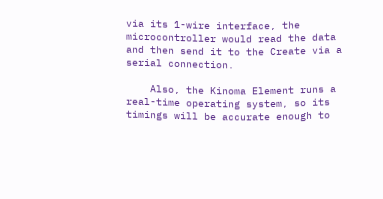via its 1-wire interface, the microcontroller would read the data and then send it to the Create via a serial connection.

    Also, the Kinoma Element runs a real-time operating system, so its timings will be accurate enough to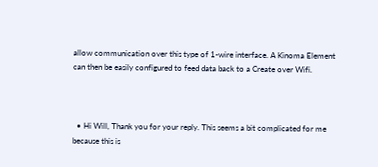allow communication over this type of 1-wire interface. A Kinoma Element can then be easily configured to feed data back to a Create over Wifi.



  • Hi Will, Thank you for your reply. This seems a bit complicated for me because this is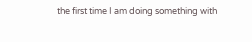the first time I am doing something with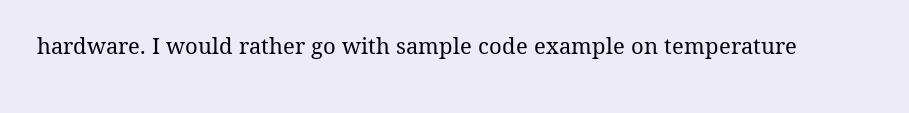hardware. I would rather go with sample code example on temperature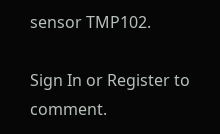sensor TMP102.

Sign In or Register to comment.